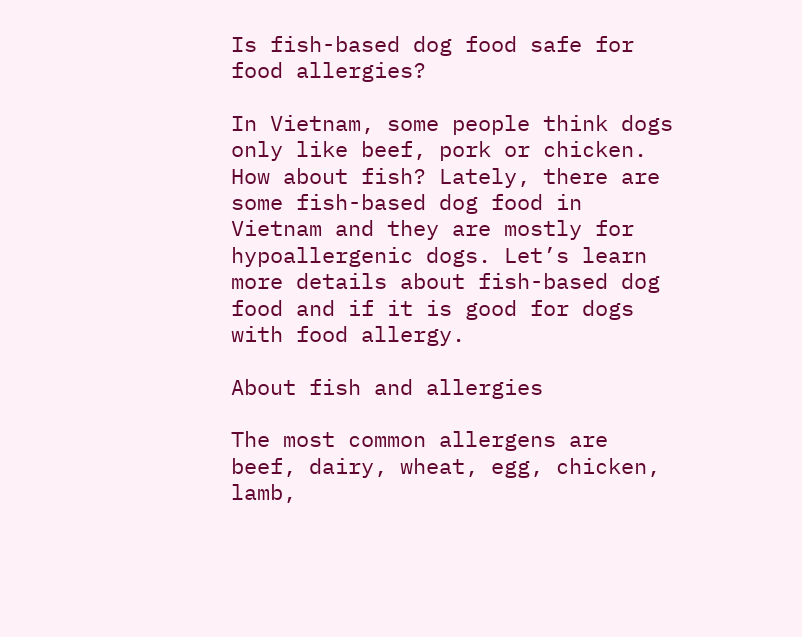Is fish-based dog food safe for food allergies?

In Vietnam, some people think dogs only like beef, pork or chicken. How about fish? Lately, there are some fish-based dog food in Vietnam and they are mostly for hypoallergenic dogs. Let’s learn more details about fish-based dog food and if it is good for dogs with food allergy.

About fish and allergies

The most common allergens are beef, dairy, wheat, egg, chicken, lamb,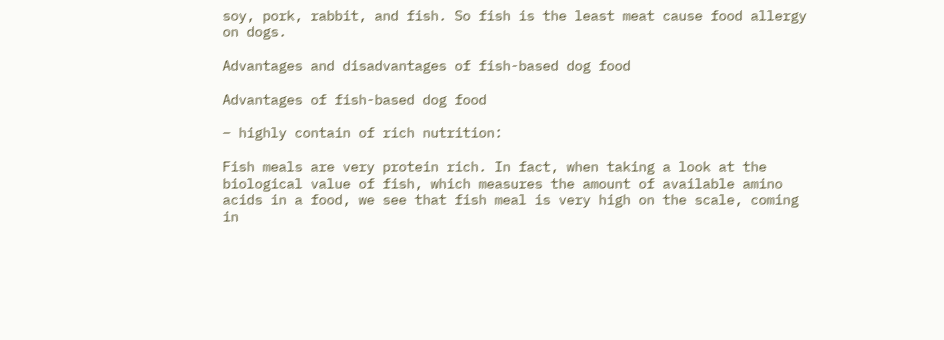soy, pork, rabbit, and fish. So fish is the least meat cause food allergy on dogs.

Advantages and disadvantages of fish-based dog food

Advantages of fish-based dog food

– highly contain of rich nutrition:

Fish meals are very protein rich. In fact, when taking a look at the biological value of fish, which measures the amount of available amino acids in a food, we see that fish meal is very high on the scale, coming in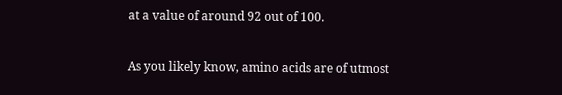at a value of around 92 out of 100.

As you likely know, amino acids are of utmost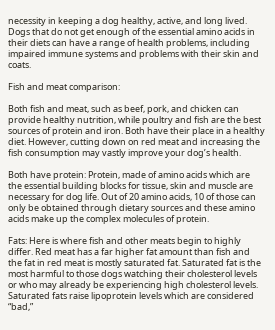necessity in keeping a dog healthy, active, and long lived. Dogs that do not get enough of the essential amino acids in their diets can have a range of health problems, including impaired immune systems and problems with their skin and coats.

Fish and meat comparison:

Both fish and meat, such as beef, pork, and chicken can provide healthy nutrition, while poultry and fish are the best sources of protein and iron. Both have their place in a healthy diet. However, cutting down on red meat and increasing the fish consumption may vastly improve your dog’s health.

Both have protein: Protein, made of amino acids which are the essential building blocks for tissue, skin and muscle are necessary for dog life. Out of 20 amino acids, 10 of those can only be obtained through dietary sources and these amino acids make up the complex molecules of protein.

Fats: Here is where fish and other meats begin to highly differ. Red meat has a far higher fat amount than fish and the fat in red meat is mostly saturated fat. Saturated fat is the most harmful to those dogs watching their cholesterol levels or who may already be experiencing high cholesterol levels. Saturated fats raise lipoprotein levels which are considered “bad,”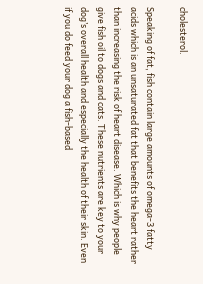cholesterol.

Speaking of fat, fish contain large amounts of omega-3 fatty acids which is an unsaturated fat that benefits the heart rather than increasing the risk of heart disease. Which is why people give fish oil to dogs and cats. These nutrients are key to your dog’s overall health and especially the health of their skin. Even if you do feed your dog a fish-based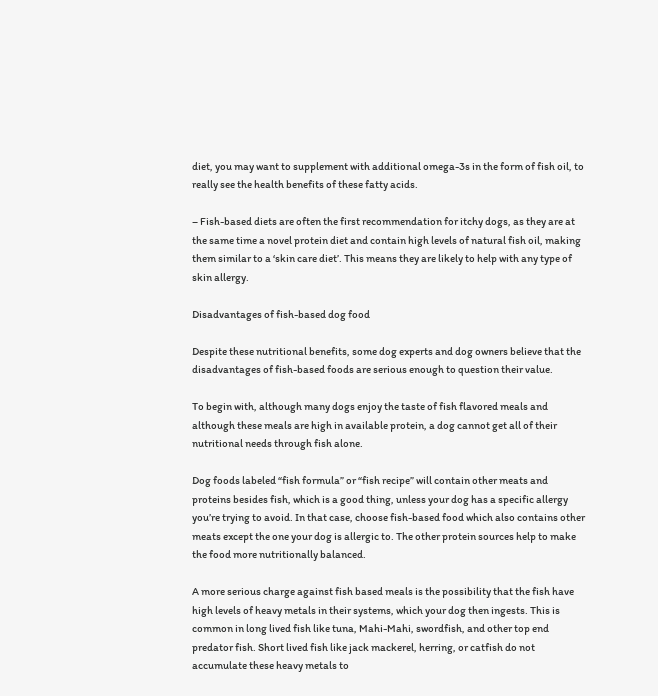diet, you may want to supplement with additional omega-3s in the form of fish oil, to really see the health benefits of these fatty acids.

– Fish-based diets are often the first recommendation for itchy dogs, as they are at the same time a novel protein diet and contain high levels of natural fish oil, making them similar to a ‘skin care diet’. This means they are likely to help with any type of skin allergy.

Disadvantages of fish-based dog food

Despite these nutritional benefits, some dog experts and dog owners believe that the disadvantages of fish-based foods are serious enough to question their value.

To begin with, although many dogs enjoy the taste of fish flavored meals and although these meals are high in available protein, a dog cannot get all of their nutritional needs through fish alone.

Dog foods labeled “fish formula” or “fish recipe” will contain other meats and proteins besides fish, which is a good thing, unless your dog has a specific allergy you’re trying to avoid. In that case, choose fish-based food which also contains other meats except the one your dog is allergic to. The other protein sources help to make the food more nutritionally balanced.

A more serious charge against fish based meals is the possibility that the fish have high levels of heavy metals in their systems, which your dog then ingests. This is common in long lived fish like tuna, Mahi-Mahi, swordfish, and other top end predator fish. Short lived fish like jack mackerel, herring, or catfish do not accumulate these heavy metals to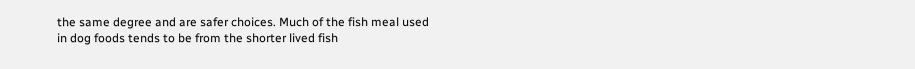the same degree and are safer choices. Much of the fish meal used in dog foods tends to be from the shorter lived fish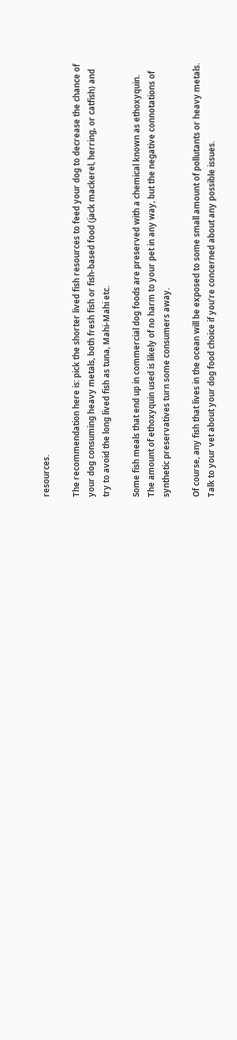resources.

The recommendation here is: pick the shorter lived fish resources to feed your dog to decrease the chance of your dog consuming heavy metals, both fresh fish or fish-based food (jack mackerel, herring, or catfish) and try to avoid the long lived fish as tuna, Mahi-Mahi etc.

Some fish meals that end up in commercial dog foods are preserved with a chemical known as ethoxyquin. The amount of ethoxyquin used is likely of no harm to your pet in any way, but the negative connotations of synthetic preservatives turn some consumers away.

Of course, any fish that lives in the ocean will be exposed to some small amount of pollutants or heavy metals. Talk to your vet about your dog food choice if you’re concerned about any possible issues.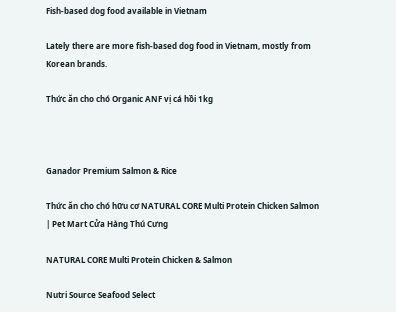Fish-based dog food available in Vietnam

Lately there are more fish-based dog food in Vietnam, mostly from Korean brands.

Thức ăn cho chó Organic ANF vị cá hồi 1kg



Ganador Premium Salmon & Rice

Thức ăn cho chó hữu cơ NATURAL CORE Multi Protein Chicken Salmon | Pet Mart Cửa Hàng Thú Cưng

NATURAL CORE Multi Protein Chicken & Salmon

Nutri Source Seafood Select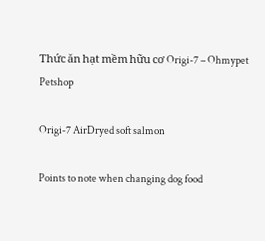Thức ăn hạt mềm hữu cơ Origi-7 – Ohmypet Petshop

Origi-7 AirDryed soft salmon

Points to note when changing dog food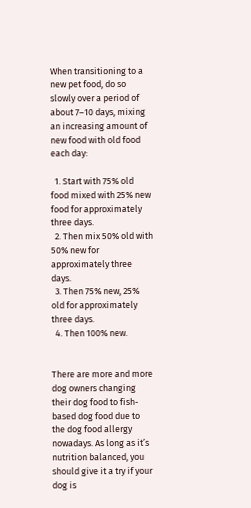When transitioning to a new pet food, do so slowly over a period of about 7–10 days, mixing an increasing amount of new food with old food each day:

  1. Start with 75% old food mixed with 25% new food for approximately three days.
  2. Then mix 50% old with 50% new for approximately three days.
  3. Then 75% new, 25% old for approximately three days.
  4. Then 100% new.


There are more and more dog owners changing their dog food to fish-based dog food due to the dog food allergy nowadays. As long as it’s nutrition balanced, you should give it a try if your dog is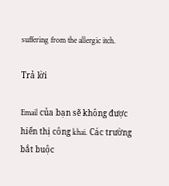suffering from the allergic itch.

Trả lời

Email của bạn sẽ không được hiển thị công khai. Các trường bắt buộc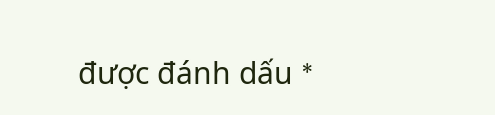được đánh dấu *